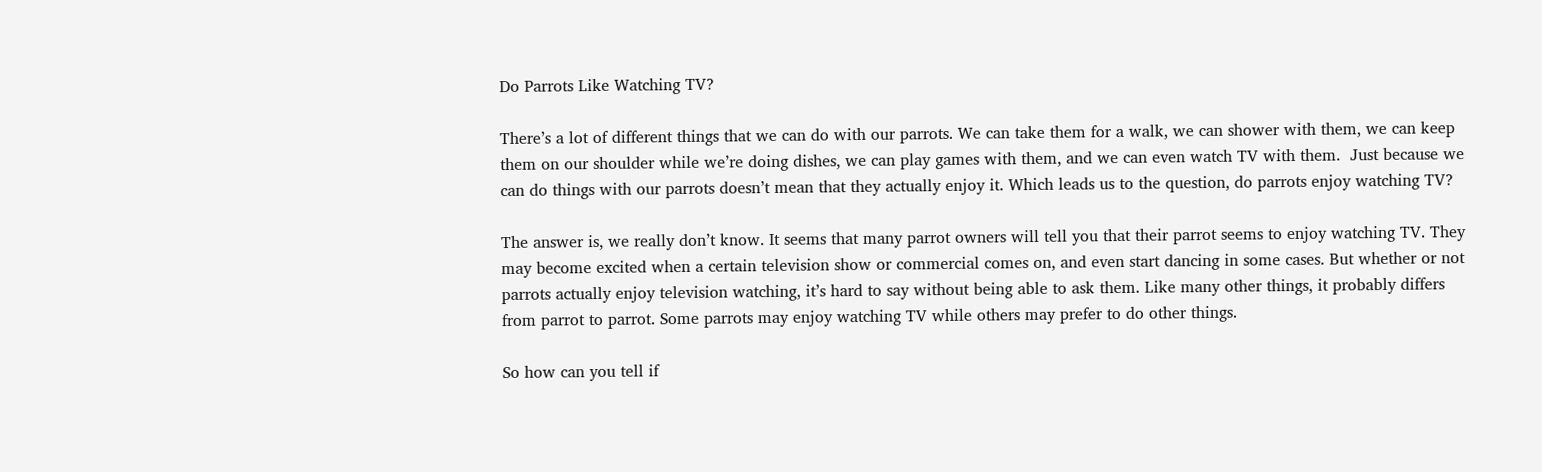Do Parrots Like Watching TV?

There’s a lot of different things that we can do with our parrots. We can take them for a walk, we can shower with them, we can keep them on our shoulder while we’re doing dishes, we can play games with them, and we can even watch TV with them.  Just because we can do things with our parrots doesn’t mean that they actually enjoy it. Which leads us to the question, do parrots enjoy watching TV?

The answer is, we really don’t know. It seems that many parrot owners will tell you that their parrot seems to enjoy watching TV. They may become excited when a certain television show or commercial comes on, and even start dancing in some cases. But whether or not parrots actually enjoy television watching, it’s hard to say without being able to ask them. Like many other things, it probably differs from parrot to parrot. Some parrots may enjoy watching TV while others may prefer to do other things.

So how can you tell if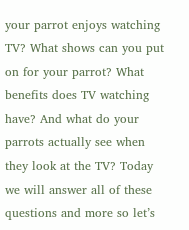your parrot enjoys watching TV? What shows can you put on for your parrot? What benefits does TV watching have? And what do your parrots actually see when they look at the TV? Today we will answer all of these questions and more so let’s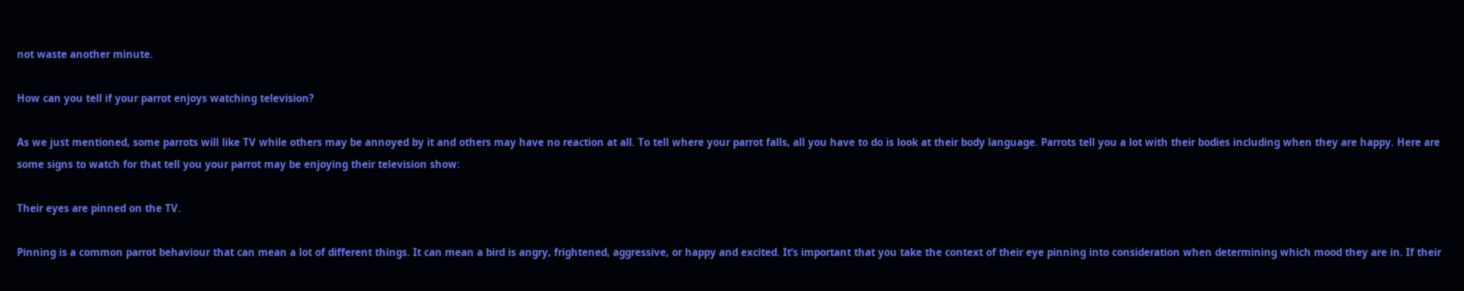not waste another minute.

How can you tell if your parrot enjoys watching television?

As we just mentioned, some parrots will like TV while others may be annoyed by it and others may have no reaction at all. To tell where your parrot falls, all you have to do is look at their body language. Parrots tell you a lot with their bodies including when they are happy. Here are some signs to watch for that tell you your parrot may be enjoying their television show:

Their eyes are pinned on the TV.

Pinning is a common parrot behaviour that can mean a lot of different things. It can mean a bird is angry, frightened, aggressive, or happy and excited. It’s important that you take the context of their eye pinning into consideration when determining which mood they are in. If their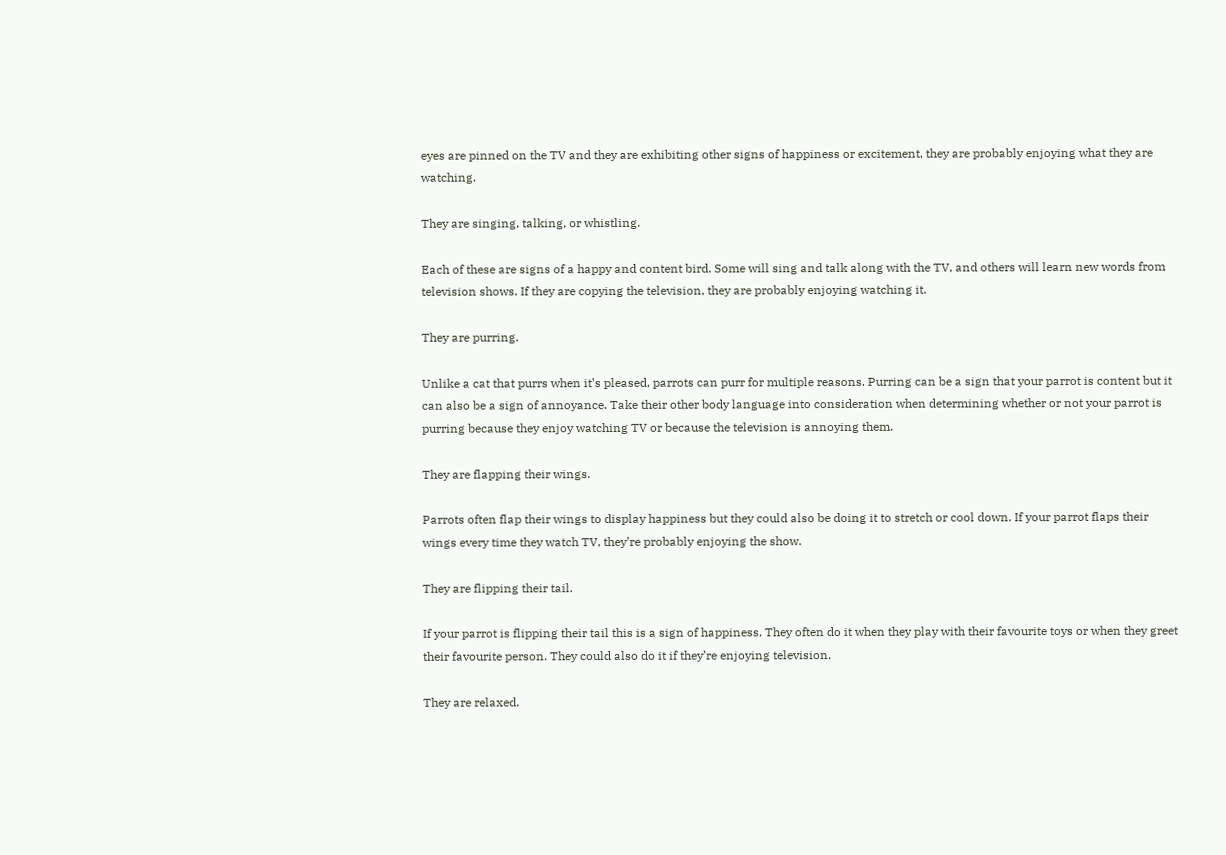eyes are pinned on the TV and they are exhibiting other signs of happiness or excitement, they are probably enjoying what they are watching.

They are singing, talking, or whistling.

Each of these are signs of a happy and content bird. Some will sing and talk along with the TV, and others will learn new words from television shows. If they are copying the television, they are probably enjoying watching it.

They are purring.

Unlike a cat that purrs when it’s pleased, parrots can purr for multiple reasons. Purring can be a sign that your parrot is content but it can also be a sign of annoyance. Take their other body language into consideration when determining whether or not your parrot is purring because they enjoy watching TV or because the television is annoying them.

They are flapping their wings.

Parrots often flap their wings to display happiness but they could also be doing it to stretch or cool down. If your parrot flaps their wings every time they watch TV, they’re probably enjoying the show.

They are flipping their tail.

If your parrot is flipping their tail this is a sign of happiness. They often do it when they play with their favourite toys or when they greet their favourite person. They could also do it if they’re enjoying television.

They are relaxed.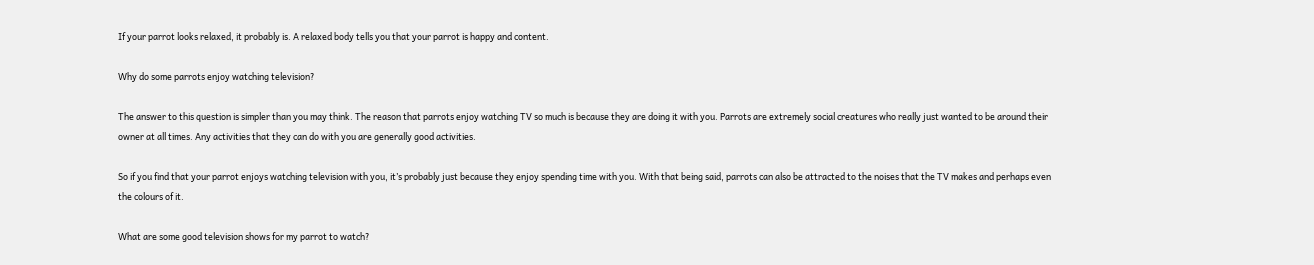If your parrot looks relaxed, it probably is. A relaxed body tells you that your parrot is happy and content.

Why do some parrots enjoy watching television?

The answer to this question is simpler than you may think. The reason that parrots enjoy watching TV so much is because they are doing it with you. Parrots are extremely social creatures who really just wanted to be around their owner at all times. Any activities that they can do with you are generally good activities.

So if you find that your parrot enjoys watching television with you, it’s probably just because they enjoy spending time with you. With that being said, parrots can also be attracted to the noises that the TV makes and perhaps even the colours of it.

What are some good television shows for my parrot to watch?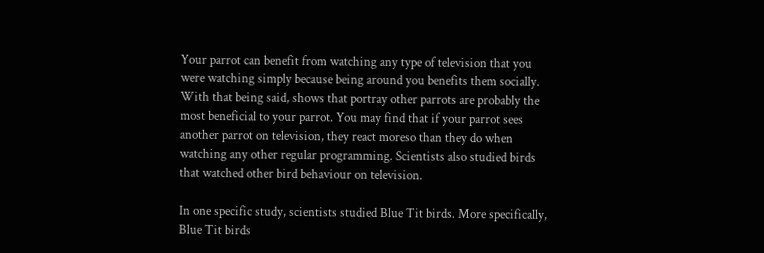Your parrot can benefit from watching any type of television that you were watching simply because being around you benefits them socially. With that being said, shows that portray other parrots are probably the most beneficial to your parrot. You may find that if your parrot sees another parrot on television, they react moreso than they do when watching any other regular programming. Scientists also studied birds that watched other bird behaviour on television.

In one specific study, scientists studied Blue Tit birds. More specifically, Blue Tit birds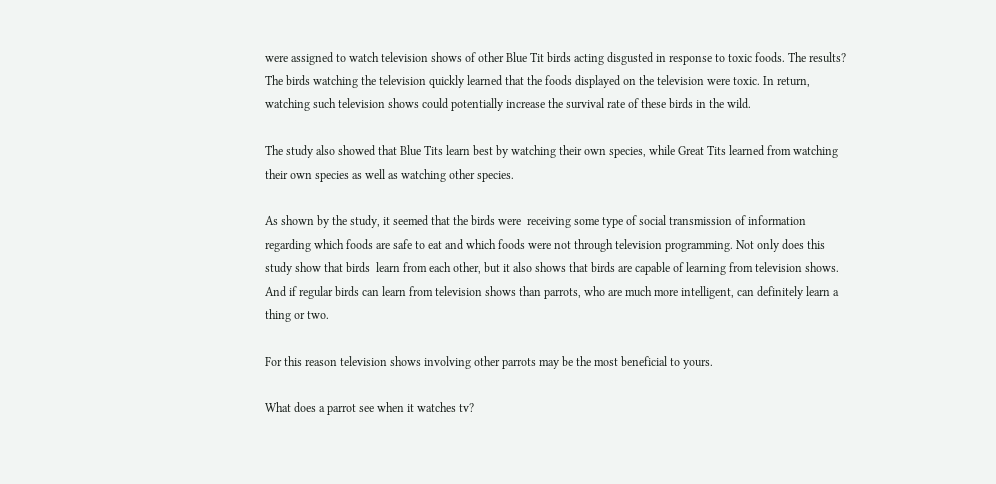were assigned to watch television shows of other Blue Tit birds acting disgusted in response to toxic foods. The results? The birds watching the television quickly learned that the foods displayed on the television were toxic. In return, watching such television shows could potentially increase the survival rate of these birds in the wild.

The study also showed that Blue Tits learn best by watching their own species, while Great Tits learned from watching their own species as well as watching other species.

As shown by the study, it seemed that the birds were  receiving some type of social transmission of information regarding which foods are safe to eat and which foods were not through television programming. Not only does this study show that birds  learn from each other, but it also shows that birds are capable of learning from television shows. And if regular birds can learn from television shows than parrots, who are much more intelligent, can definitely learn a thing or two.

For this reason television shows involving other parrots may be the most beneficial to yours.

What does a parrot see when it watches tv?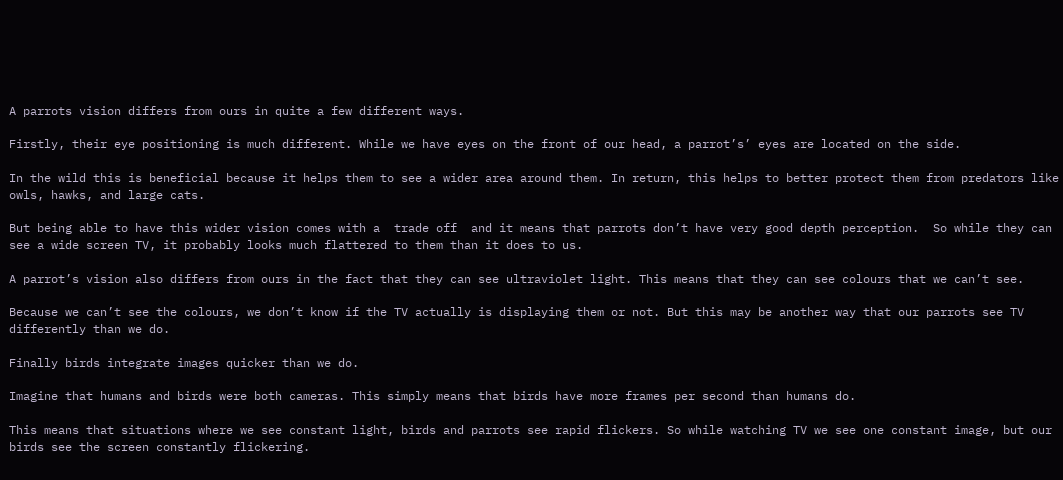A parrots vision differs from ours in quite a few different ways.

Firstly, their eye positioning is much different. While we have eyes on the front of our head, a parrot’s’ eyes are located on the side.

In the wild this is beneficial because it helps them to see a wider area around them. In return, this helps to better protect them from predators like owls, hawks, and large cats.

But being able to have this wider vision comes with a  trade off  and it means that parrots don’t have very good depth perception.  So while they can see a wide screen TV, it probably looks much flattered to them than it does to us.

A parrot’s vision also differs from ours in the fact that they can see ultraviolet light. This means that they can see colours that we can’t see.

Because we can’t see the colours, we don’t know if the TV actually is displaying them or not. But this may be another way that our parrots see TV differently than we do.

Finally birds integrate images quicker than we do.

Imagine that humans and birds were both cameras. This simply means that birds have more frames per second than humans do.

This means that situations where we see constant light, birds and parrots see rapid flickers. So while watching TV we see one constant image, but our birds see the screen constantly flickering.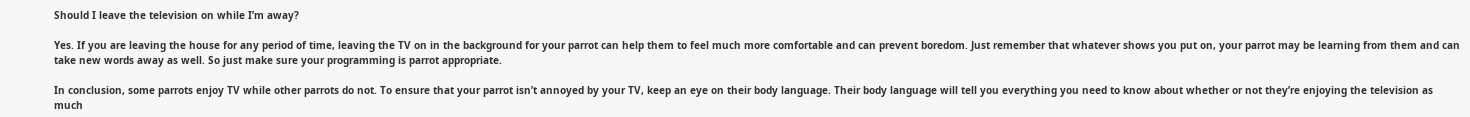Should I leave the television on while I’m away?

Yes. If you are leaving the house for any period of time, leaving the TV on in the background for your parrot can help them to feel much more comfortable and can prevent boredom. Just remember that whatever shows you put on, your parrot may be learning from them and can take new words away as well. So just make sure your programming is parrot appropriate.

In conclusion, some parrots enjoy TV while other parrots do not. To ensure that your parrot isn’t annoyed by your TV, keep an eye on their body language. Their body language will tell you everything you need to know about whether or not they’re enjoying the television as much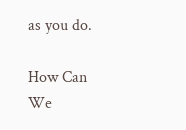as you do.

How Can We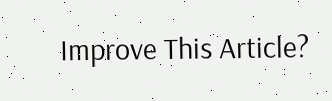Improve This Article?